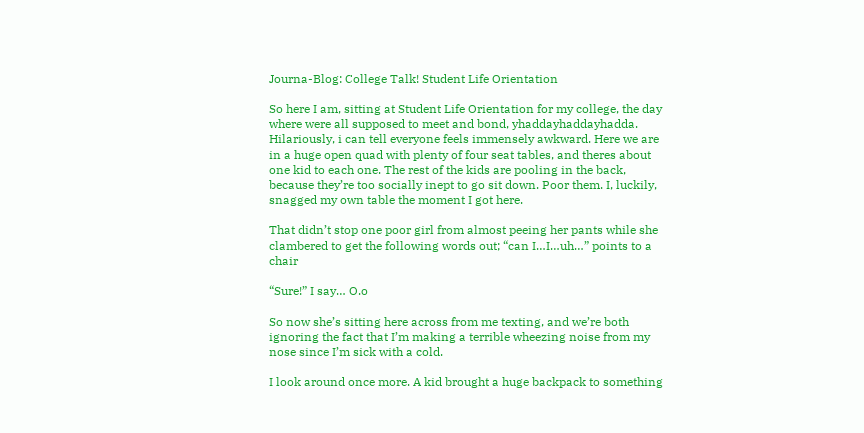Journa-Blog: College Talk! Student Life Orientation

So here I am, sitting at Student Life Orientation for my college, the day where were all supposed to meet and bond, yhaddayhaddayhadda. Hilariously, i can tell everyone feels immensely awkward. Here we are in a huge open quad with plenty of four seat tables, and theres about one kid to each one. The rest of the kids are pooling in the back, because they’re too socially inept to go sit down. Poor them. I, luckily, snagged my own table the moment I got here.

That didn’t stop one poor girl from almost peeing her pants while she clambered to get the following words out; “can I…I…uh…” points to a chair

“Sure!” I say… O.o

So now she’s sitting here across from me texting, and we’re both ignoring the fact that I’m making a terrible wheezing noise from my nose since I’m sick with a cold.

I look around once more. A kid brought a huge backpack to something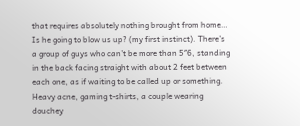that requires absolutely nothing brought from home… Is he going to blow us up? (my first instinct). There’s a group of guys who can’t be more than 5″6, standing in the back facing straight with about 2 feet between each one, as if waiting to be called up or something. Heavy acne, gaming t-shirts, a couple wearing douchey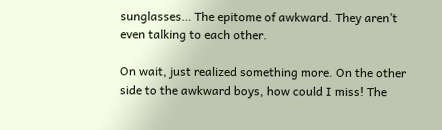sunglasses… The epitome of awkward. They aren’t even talking to each other.

On wait, just realized something more. On the other side to the awkward boys, how could I miss! The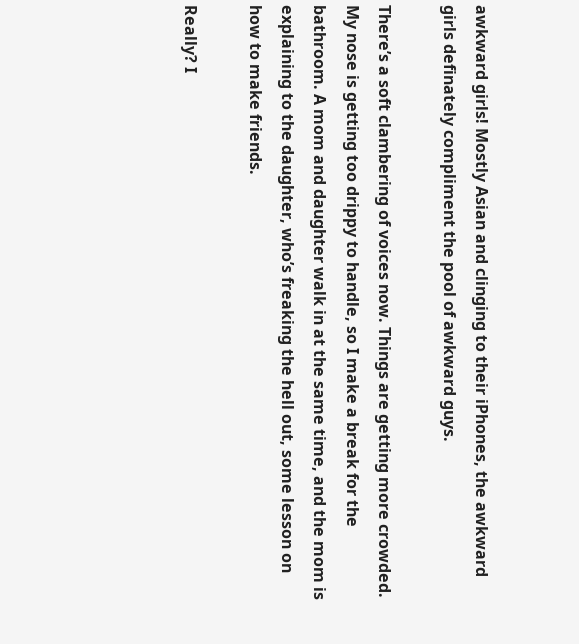awkward girls! Mostly Asian and clinging to their iPhones, the awkward girls definately compliment the pool of awkward guys.

There’s a soft clambering of voices now. Things are getting more crowded. My nose is getting too drippy to handle, so I make a break for the bathroom. A mom and daughter walk in at the same time, and the mom is explaining to the daughter, who’s freaking the hell out, some lesson on how to make friends.

Really? I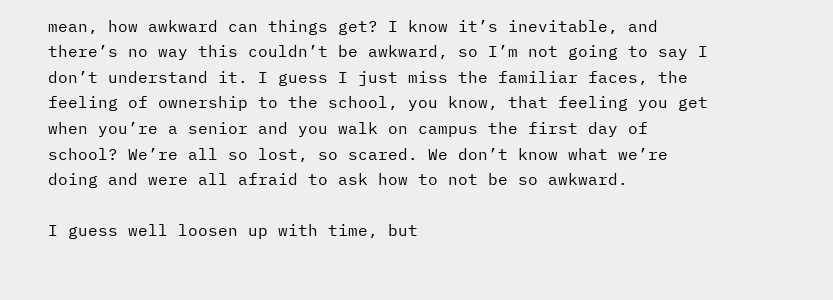mean, how awkward can things get? I know it’s inevitable, and there’s no way this couldn’t be awkward, so I’m not going to say I don’t understand it. I guess I just miss the familiar faces, the feeling of ownership to the school, you know, that feeling you get when you’re a senior and you walk on campus the first day of school? We’re all so lost, so scared. We don’t know what we’re doing and were all afraid to ask how to not be so awkward.

I guess well loosen up with time, but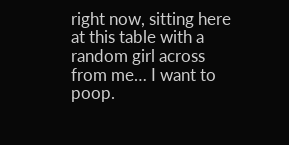right now, sitting here at this table with a random girl across from me… I want to poop.